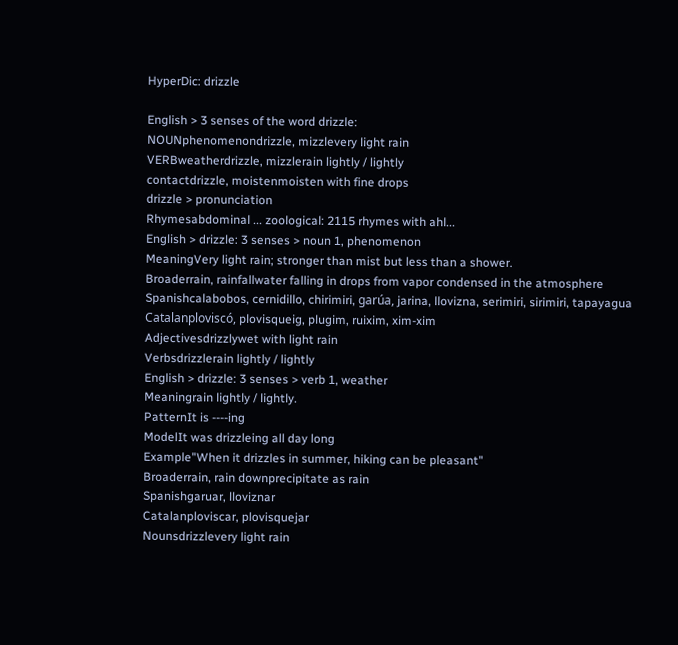HyperDic: drizzle

English > 3 senses of the word drizzle:
NOUNphenomenondrizzle, mizzlevery light rain
VERBweatherdrizzle, mizzlerain lightly / lightly
contactdrizzle, moistenmoisten with fine drops
drizzle > pronunciation
Rhymesabdominal ... zoological: 2115 rhymes with ahl...
English > drizzle: 3 senses > noun 1, phenomenon
MeaningVery light rain; stronger than mist but less than a shower.
Broaderrain, rainfallwater falling in drops from vapor condensed in the atmosphere
Spanishcalabobos, cernidillo, chirimiri, garúa, jarina, llovizna, serimiri, sirimiri, tapayagua
Catalanploviscó, plovisqueig, plugim, ruixim, xim-xim
Adjectivesdrizzlywet with light rain
Verbsdrizzlerain lightly / lightly
English > drizzle: 3 senses > verb 1, weather
Meaningrain lightly / lightly.
PatternIt is ----ing
ModelIt was drizzleing all day long
Example"When it drizzles in summer, hiking can be pleasant"
Broaderrain, rain downprecipitate as rain
Spanishgaruar, lloviznar
Catalanploviscar, plovisquejar
Nounsdrizzlevery light rain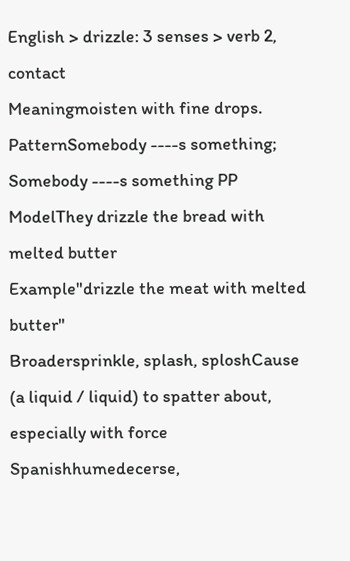English > drizzle: 3 senses > verb 2, contact
Meaningmoisten with fine drops.
PatternSomebody ----s something; Somebody ----s something PP
ModelThey drizzle the bread with melted butter
Example"drizzle the meat with melted butter"
Broadersprinkle, splash, sploshCause (a liquid / liquid) to spatter about, especially with force
Spanishhumedecerse,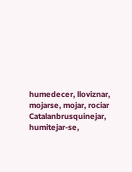humedecer, lloviznar, mojarse, mojar, rociar
Catalanbrusquinejar, humitejar-se,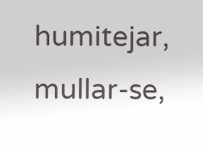humitejar, mullar-se,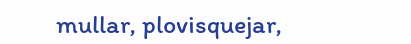mullar, plovisquejar,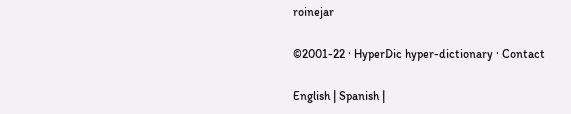roinejar

©2001-22 · HyperDic hyper-dictionary · Contact

English | Spanish |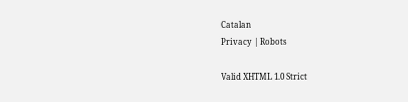Catalan
Privacy | Robots

Valid XHTML 1.0 Strict